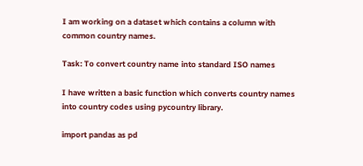I am working on a dataset which contains a column with common country names.

Task: To convert country name into standard ISO names

I have written a basic function which converts country names into country codes using pycountry library.

import pandas as pd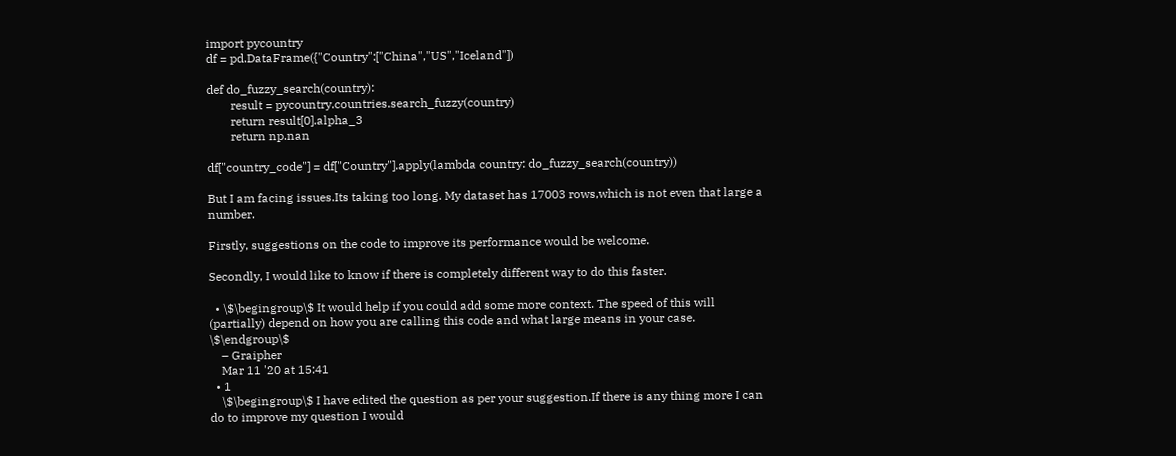import pycountry
df = pd.DataFrame({"Country":["China","US","Iceland"])

def do_fuzzy_search(country):
        result = pycountry.countries.search_fuzzy(country)
        return result[0].alpha_3
        return np.nan

df["country_code"] = df["Country"].apply(lambda country: do_fuzzy_search(country))

But I am facing issues.Its taking too long. My dataset has 17003 rows,which is not even that large a number.

Firstly, suggestions on the code to improve its performance would be welcome.

Secondly, I would like to know if there is completely different way to do this faster.

  • \$\begingroup\$ It would help if you could add some more context. The speed of this will (partially) depend on how you are calling this code and what large means in your case. \$\endgroup\$
    – Graipher
    Mar 11 '20 at 15:41
  • 1
    \$\begingroup\$ I have edited the question as per your suggestion.If there is any thing more I can do to improve my question I would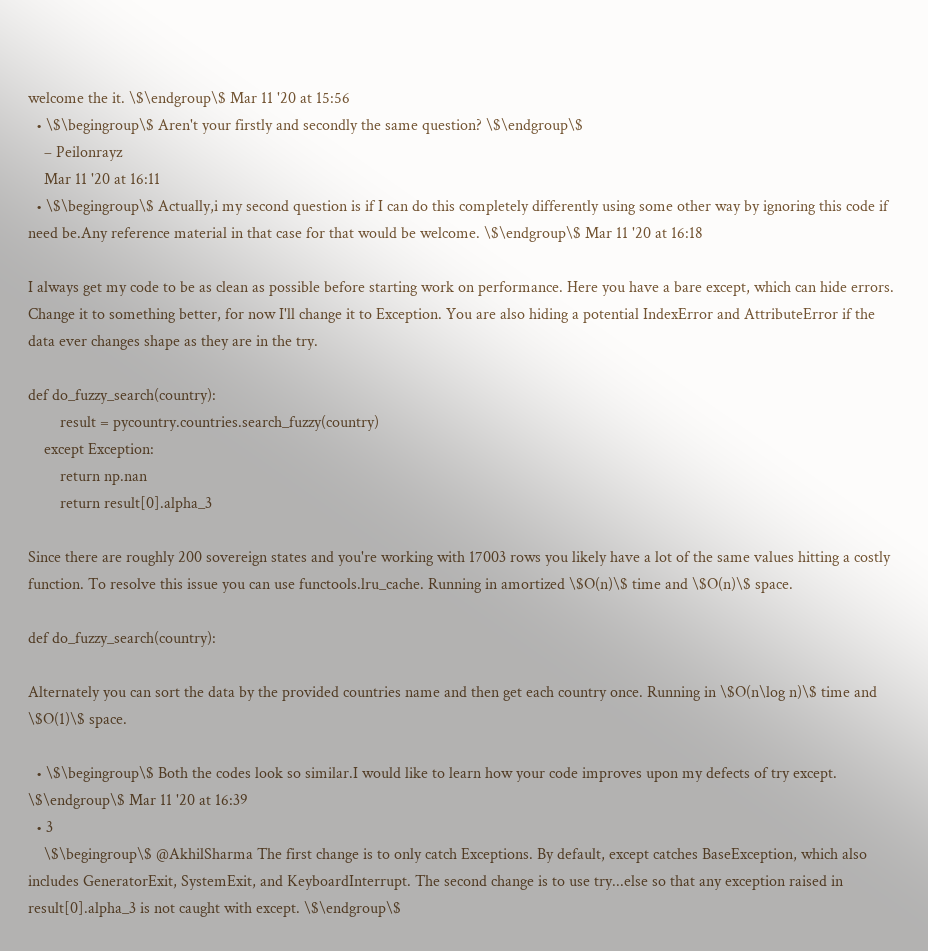welcome the it. \$\endgroup\$ Mar 11 '20 at 15:56
  • \$\begingroup\$ Aren't your firstly and secondly the same question? \$\endgroup\$
    – Peilonrayz
    Mar 11 '20 at 16:11
  • \$\begingroup\$ Actually,i my second question is if I can do this completely differently using some other way by ignoring this code if need be.Any reference material in that case for that would be welcome. \$\endgroup\$ Mar 11 '20 at 16:18

I always get my code to be as clean as possible before starting work on performance. Here you have a bare except, which can hide errors. Change it to something better, for now I'll change it to Exception. You are also hiding a potential IndexError and AttributeError if the data ever changes shape as they are in the try.

def do_fuzzy_search(country):
        result = pycountry.countries.search_fuzzy(country)
    except Exception:
        return np.nan
        return result[0].alpha_3

Since there are roughly 200 sovereign states and you're working with 17003 rows you likely have a lot of the same values hitting a costly function. To resolve this issue you can use functools.lru_cache. Running in amortized \$O(n)\$ time and \$O(n)\$ space.

def do_fuzzy_search(country):

Alternately you can sort the data by the provided countries name and then get each country once. Running in \$O(n\log n)\$ time and \$O(1)\$ space.

  • \$\begingroup\$ Both the codes look so similar.I would like to learn how your code improves upon my defects of try except. \$\endgroup\$ Mar 11 '20 at 16:39
  • 3
    \$\begingroup\$ @AkhilSharma The first change is to only catch Exceptions. By default, except catches BaseException, which also includes GeneratorExit, SystemExit, and KeyboardInterrupt. The second change is to use try...else so that any exception raised in result[0].alpha_3 is not caught with except. \$\endgroup\$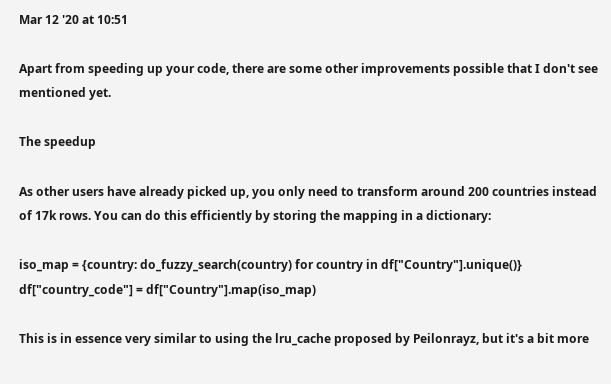Mar 12 '20 at 10:51

Apart from speeding up your code, there are some other improvements possible that I don't see mentioned yet.

The speedup

As other users have already picked up, you only need to transform around 200 countries instead of 17k rows. You can do this efficiently by storing the mapping in a dictionary:

iso_map = {country: do_fuzzy_search(country) for country in df["Country"].unique()}
df["country_code"] = df["Country"].map(iso_map)

This is in essence very similar to using the lru_cache proposed by Peilonrayz, but it's a bit more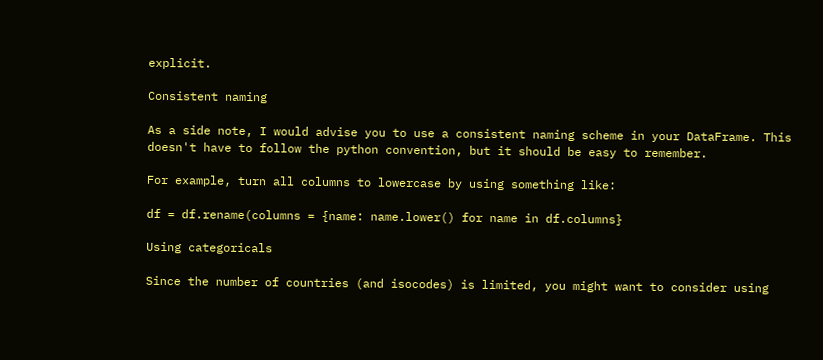explicit.

Consistent naming

As a side note, I would advise you to use a consistent naming scheme in your DataFrame. This doesn't have to follow the python convention, but it should be easy to remember.

For example, turn all columns to lowercase by using something like:

df = df.rename(columns = {name: name.lower() for name in df.columns}

Using categoricals

Since the number of countries (and isocodes) is limited, you might want to consider using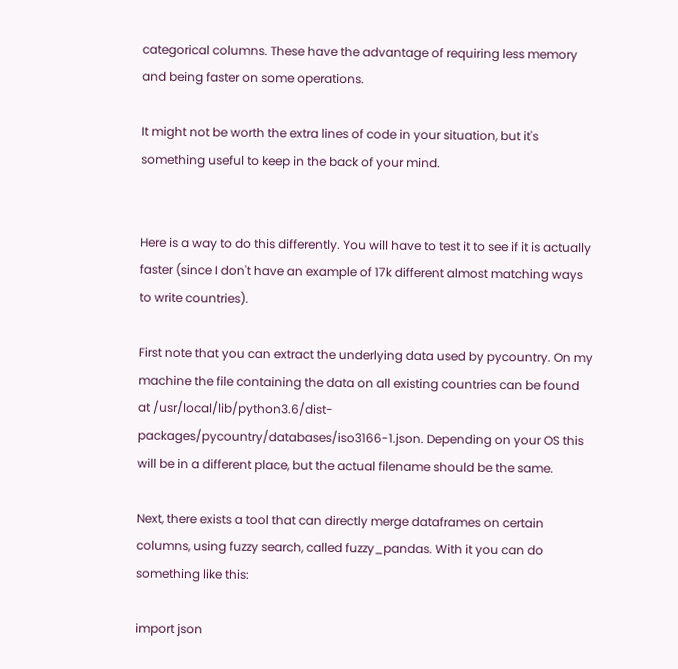categorical columns. These have the advantage of requiring less memory and being faster on some operations.

It might not be worth the extra lines of code in your situation, but it's something useful to keep in the back of your mind.


Here is a way to do this differently. You will have to test it to see if it is actually faster (since I don't have an example of 17k different almost matching ways to write countries).

First note that you can extract the underlying data used by pycountry. On my machine the file containing the data on all existing countries can be found at /usr/local/lib/python3.6/dist-packages/pycountry/databases/iso3166-1.json. Depending on your OS this will be in a different place, but the actual filename should be the same.

Next, there exists a tool that can directly merge dataframes on certain columns, using fuzzy search, called fuzzy_pandas. With it you can do something like this:

import json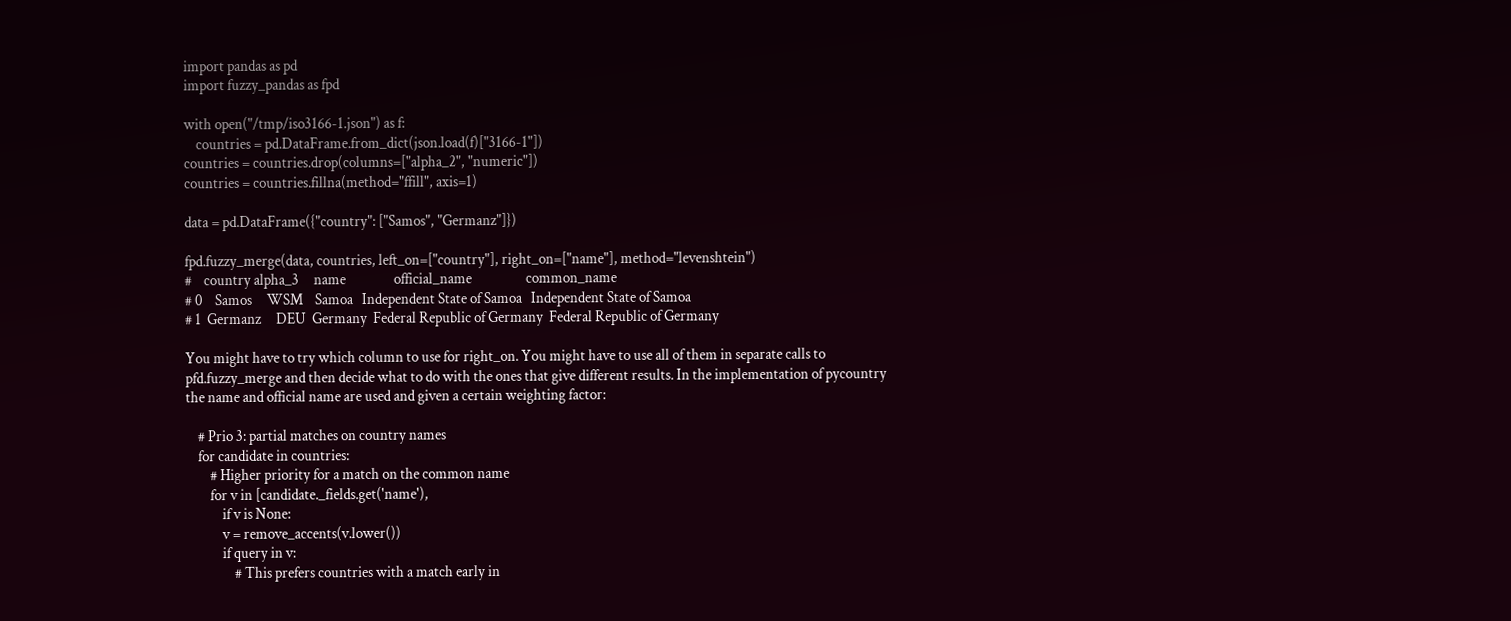import pandas as pd
import fuzzy_pandas as fpd

with open("/tmp/iso3166-1.json") as f:
    countries = pd.DataFrame.from_dict(json.load(f)["3166-1"])
countries = countries.drop(columns=["alpha_2", "numeric"])
countries = countries.fillna(method="ffill", axis=1)

data = pd.DataFrame({"country": ["Samos", "Germanz"]})

fpd.fuzzy_merge(data, countries, left_on=["country"], right_on=["name"], method="levenshtein")
#    country alpha_3     name                official_name                  common_name
# 0    Samos     WSM    Samoa   Independent State of Samoa   Independent State of Samoa
# 1  Germanz     DEU  Germany  Federal Republic of Germany  Federal Republic of Germany

You might have to try which column to use for right_on. You might have to use all of them in separate calls to pfd.fuzzy_merge and then decide what to do with the ones that give different results. In the implementation of pycountry the name and official name are used and given a certain weighting factor:

    # Prio 3: partial matches on country names
    for candidate in countries:
        # Higher priority for a match on the common name
        for v in [candidate._fields.get('name'),
            if v is None:
            v = remove_accents(v.lower())
            if query in v:
                # This prefers countries with a match early in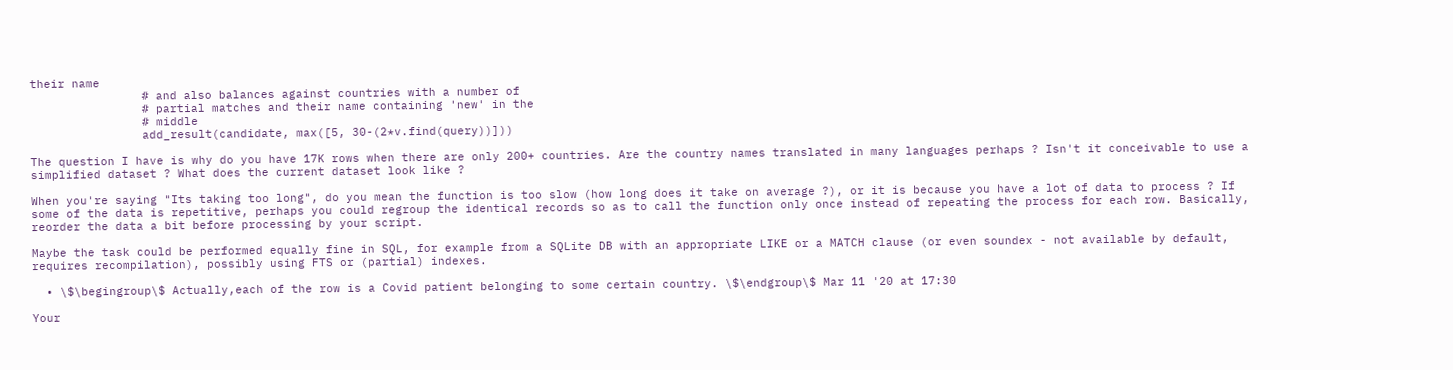their name
                # and also balances against countries with a number of
                # partial matches and their name containing 'new' in the
                # middle
                add_result(candidate, max([5, 30-(2*v.find(query))]))

The question I have is why do you have 17K rows when there are only 200+ countries. Are the country names translated in many languages perhaps ? Isn't it conceivable to use a simplified dataset ? What does the current dataset look like ?

When you're saying "Its taking too long", do you mean the function is too slow (how long does it take on average ?), or it is because you have a lot of data to process ? If some of the data is repetitive, perhaps you could regroup the identical records so as to call the function only once instead of repeating the process for each row. Basically, reorder the data a bit before processing by your script.

Maybe the task could be performed equally fine in SQL, for example from a SQLite DB with an appropriate LIKE or a MATCH clause (or even soundex - not available by default, requires recompilation), possibly using FTS or (partial) indexes.

  • \$\begingroup\$ Actually,each of the row is a Covid patient belonging to some certain country. \$\endgroup\$ Mar 11 '20 at 17:30

Your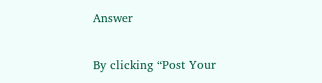Answer

By clicking “Post Your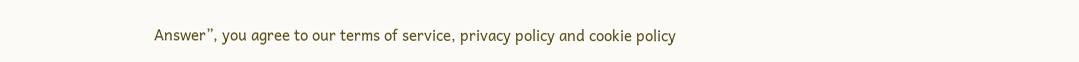Answer”, you agree to our terms of service, privacy policy and cookie policy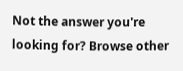Not the answer you're looking for? Browse other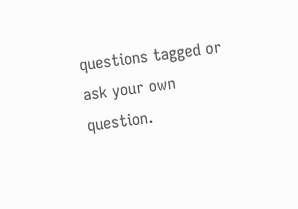questions tagged or ask your own question.